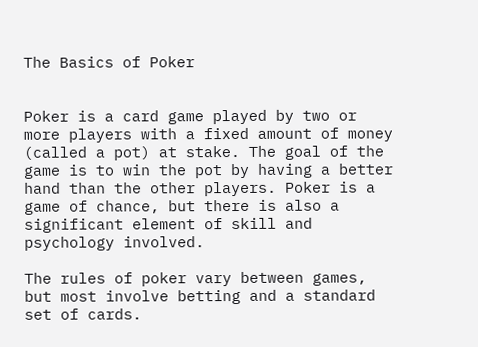The Basics of Poker


Poker is a card game played by two or more players with a fixed amount of money (called a pot) at stake. The goal of the game is to win the pot by having a better hand than the other players. Poker is a game of chance, but there is also a significant element of skill and psychology involved.

The rules of poker vary between games, but most involve betting and a standard set of cards.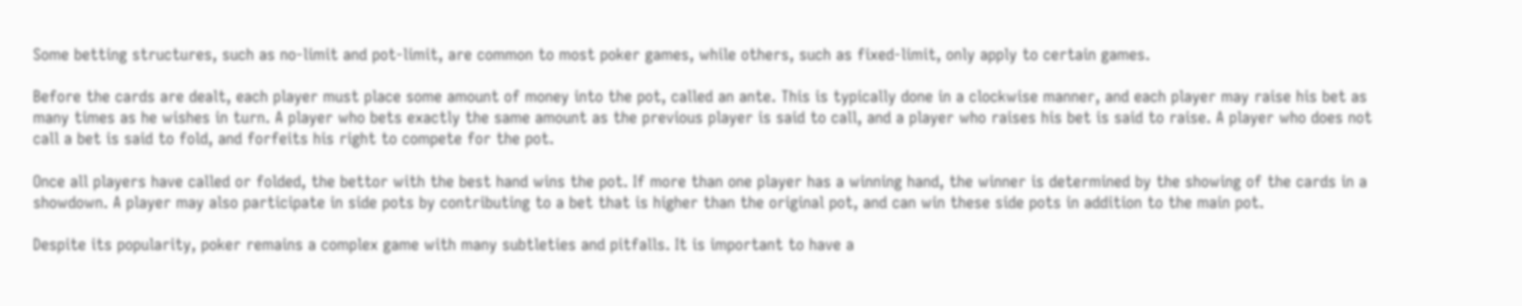Some betting structures, such as no-limit and pot-limit, are common to most poker games, while others, such as fixed-limit, only apply to certain games.

Before the cards are dealt, each player must place some amount of money into the pot, called an ante. This is typically done in a clockwise manner, and each player may raise his bet as many times as he wishes in turn. A player who bets exactly the same amount as the previous player is said to call, and a player who raises his bet is said to raise. A player who does not call a bet is said to fold, and forfeits his right to compete for the pot.

Once all players have called or folded, the bettor with the best hand wins the pot. If more than one player has a winning hand, the winner is determined by the showing of the cards in a showdown. A player may also participate in side pots by contributing to a bet that is higher than the original pot, and can win these side pots in addition to the main pot.

Despite its popularity, poker remains a complex game with many subtleties and pitfalls. It is important to have a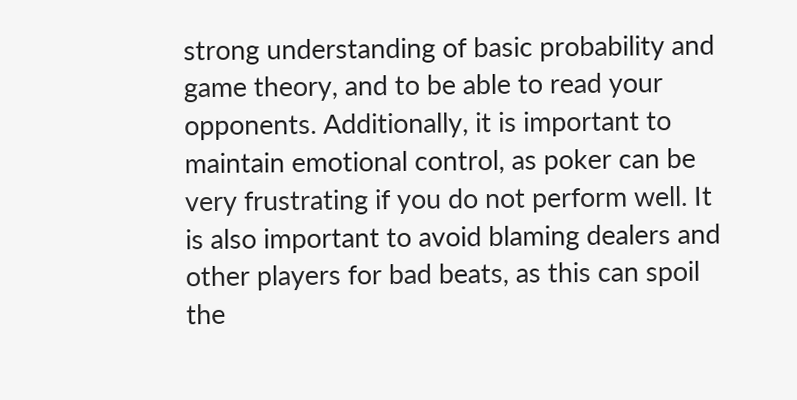strong understanding of basic probability and game theory, and to be able to read your opponents. Additionally, it is important to maintain emotional control, as poker can be very frustrating if you do not perform well. It is also important to avoid blaming dealers and other players for bad beats, as this can spoil the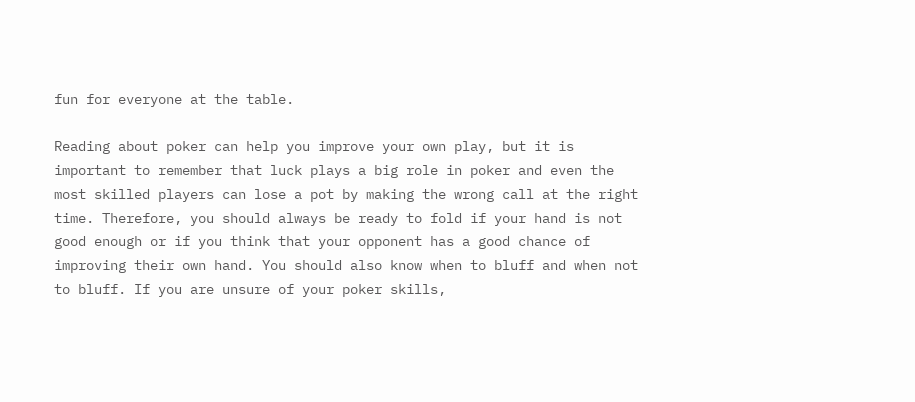fun for everyone at the table.

Reading about poker can help you improve your own play, but it is important to remember that luck plays a big role in poker and even the most skilled players can lose a pot by making the wrong call at the right time. Therefore, you should always be ready to fold if your hand is not good enough or if you think that your opponent has a good chance of improving their own hand. You should also know when to bluff and when not to bluff. If you are unsure of your poker skills,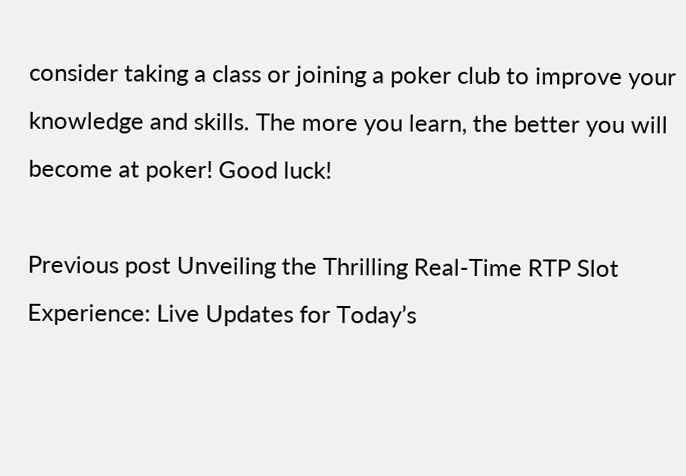consider taking a class or joining a poker club to improve your knowledge and skills. The more you learn, the better you will become at poker! Good luck!

Previous post Unveiling the Thrilling Real-Time RTP Slot Experience: Live Updates for Today’s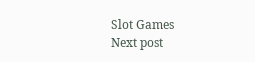Slot Games
Next post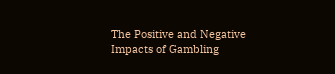The Positive and Negative Impacts of Gambling